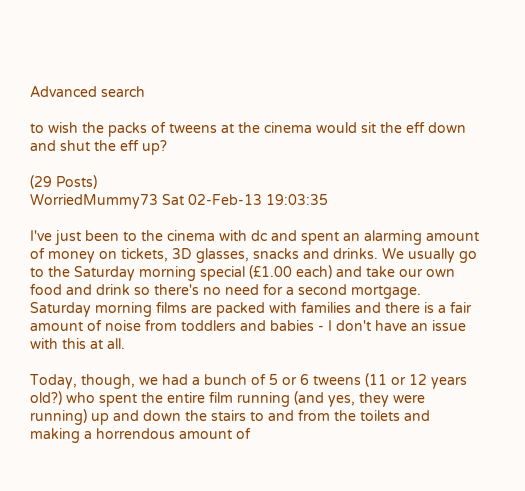Advanced search

to wish the packs of tweens at the cinema would sit the eff down and shut the eff up?

(29 Posts)
WorriedMummy73 Sat 02-Feb-13 19:03:35

I've just been to the cinema with dc and spent an alarming amount of money on tickets, 3D glasses, snacks and drinks. We usually go to the Saturday morning special (£1.00 each) and take our own food and drink so there's no need for a second mortgage. Saturday morning films are packed with families and there is a fair amount of noise from toddlers and babies - I don't have an issue with this at all.

Today, though, we had a bunch of 5 or 6 tweens (11 or 12 years old?) who spent the entire film running (and yes, they were running) up and down the stairs to and from the toilets and making a horrendous amount of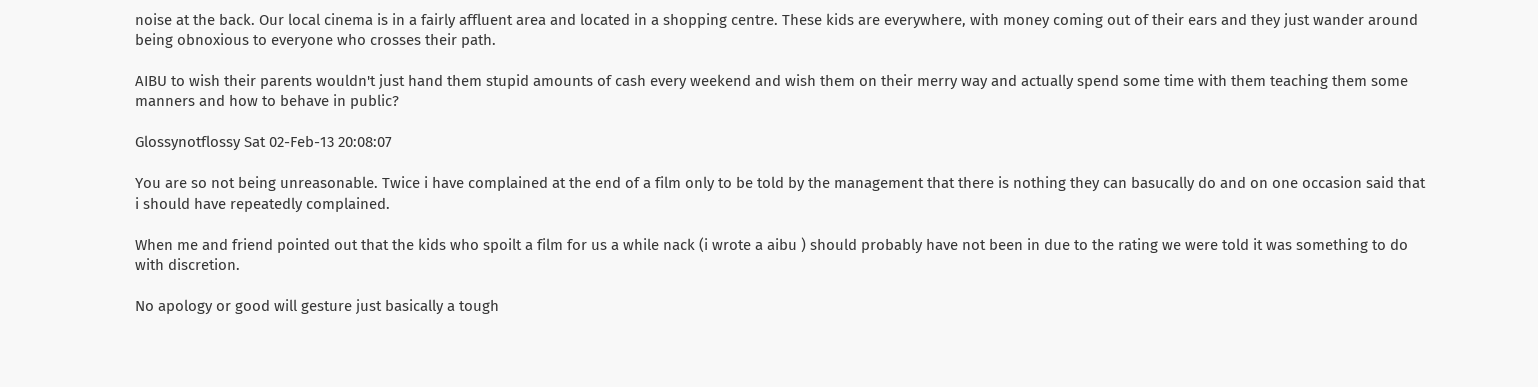noise at the back. Our local cinema is in a fairly affluent area and located in a shopping centre. These kids are everywhere, with money coming out of their ears and they just wander around being obnoxious to everyone who crosses their path.

AIBU to wish their parents wouldn't just hand them stupid amounts of cash every weekend and wish them on their merry way and actually spend some time with them teaching them some manners and how to behave in public?

Glossynotflossy Sat 02-Feb-13 20:08:07

You are so not being unreasonable. Twice i have complained at the end of a film only to be told by the management that there is nothing they can basucally do and on one occasion said that i should have repeatedly complained.

When me and friend pointed out that the kids who spoilt a film for us a while nack (i wrote a aibu ) should probably have not been in due to the rating we were told it was something to do with discretion.

No apology or good will gesture just basically a tough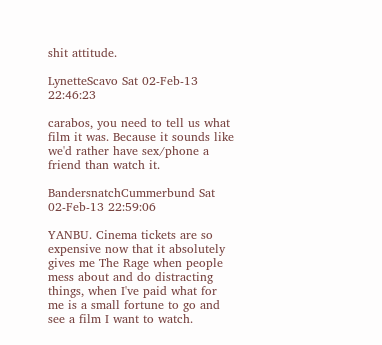shit attitude.

LynetteScavo Sat 02-Feb-13 22:46:23

carabos, you need to tell us what film it was. Because it sounds like we'd rather have sex/phone a friend than watch it.

BandersnatchCummerbund Sat 02-Feb-13 22:59:06

YANBU. Cinema tickets are so expensive now that it absolutely gives me The Rage when people mess about and do distracting things, when I've paid what for me is a small fortune to go and see a film I want to watch.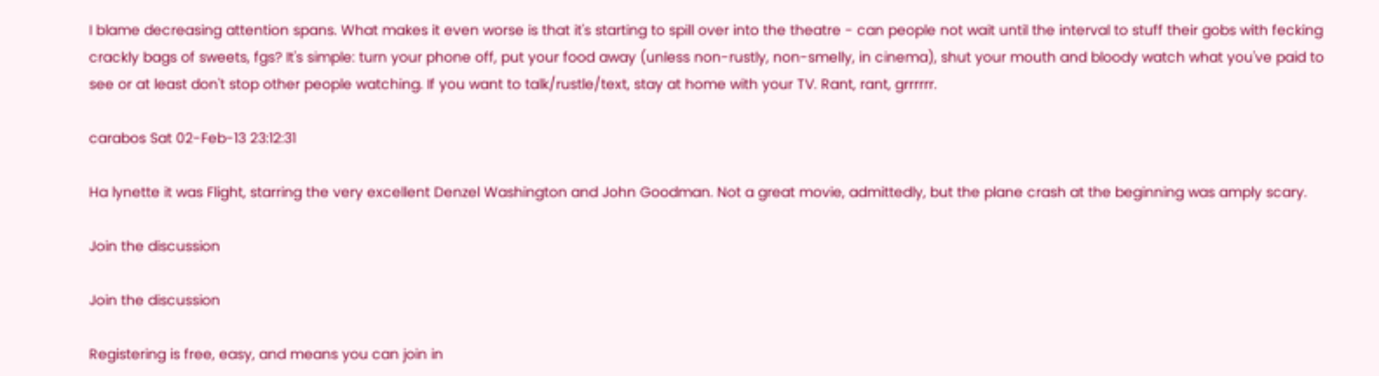I blame decreasing attention spans. What makes it even worse is that it's starting to spill over into the theatre - can people not wait until the interval to stuff their gobs with fecking crackly bags of sweets, fgs? It's simple: turn your phone off, put your food away (unless non-rustly, non-smelly, in cinema), shut your mouth and bloody watch what you've paid to see or at least don't stop other people watching. If you want to talk/rustle/text, stay at home with your TV. Rant, rant, grrrrrr.

carabos Sat 02-Feb-13 23:12:31

Ha lynette it was Flight, starring the very excellent Denzel Washington and John Goodman. Not a great movie, admittedly, but the plane crash at the beginning was amply scary.

Join the discussion

Join the discussion

Registering is free, easy, and means you can join in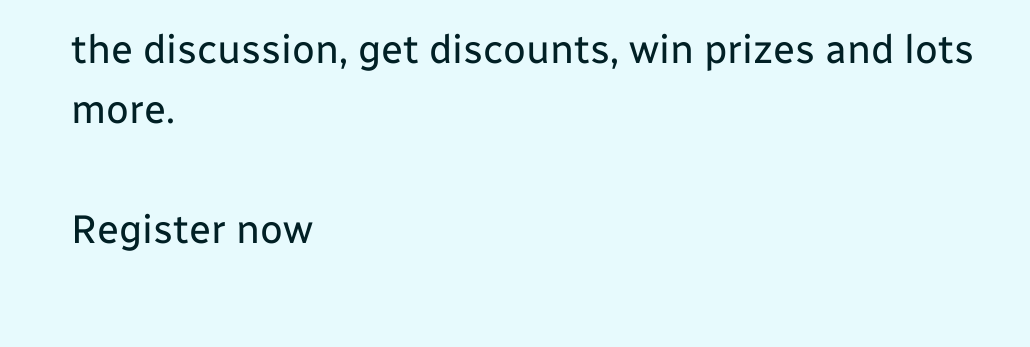the discussion, get discounts, win prizes and lots more.

Register now